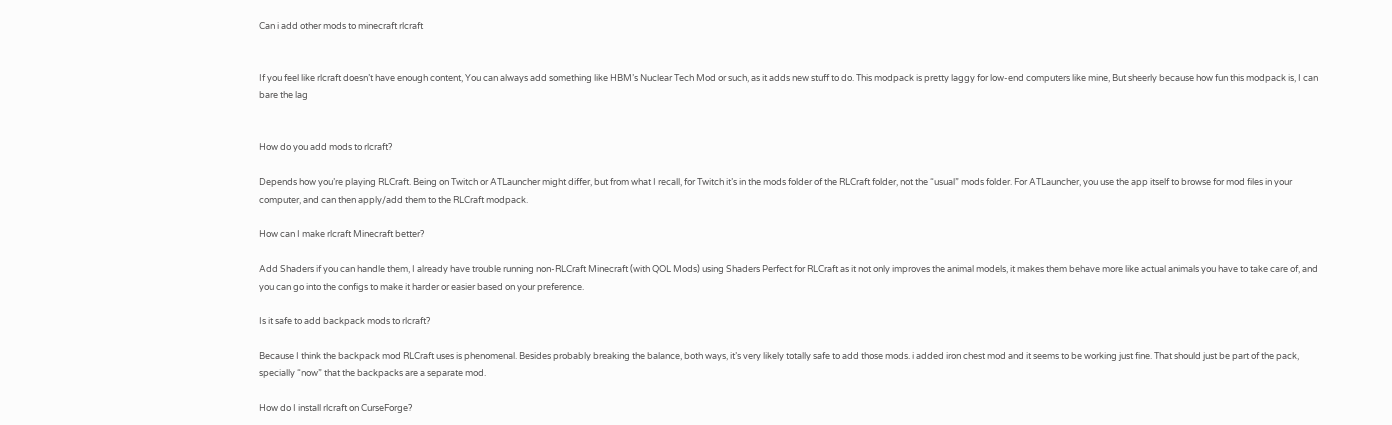Can i add other mods to minecraft rlcraft


If you feel like rlcraft doesn’t have enough content, You can always add something like HBM’s Nuclear Tech Mod or such, as it adds new stuff to do. This modpack is pretty laggy for low-end computers like mine, But sheerly because how fun this modpack is, I can bare the lag


How do you add mods to rlcraft?

Depends how you’re playing RLCraft. Being on Twitch or ATLauncher might differ, but from what I recall, for Twitch it’s in the mods folder of the RLCraft folder, not the “usual” mods folder. For ATLauncher, you use the app itself to browse for mod files in your computer, and can then apply/add them to the RLCraft modpack.

How can I make rlcraft Minecraft better?

Add Shaders if you can handle them, I already have trouble running non-RLCraft Minecraft (with QOL Mods) using Shaders Perfect for RLCraft as it not only improves the animal models, it makes them behave more like actual animals you have to take care of, and you can go into the configs to make it harder or easier based on your preference.

Is it safe to add backpack mods to rlcraft?

Because I think the backpack mod RLCraft uses is phenomenal. Besides probably breaking the balance, both ways, it’s very likely totally safe to add those mods. i added iron chest mod and it seems to be working just fine. That should just be part of the pack, specially “now” that the backpacks are a separate mod.

How do I install rlcraft on CurseForge?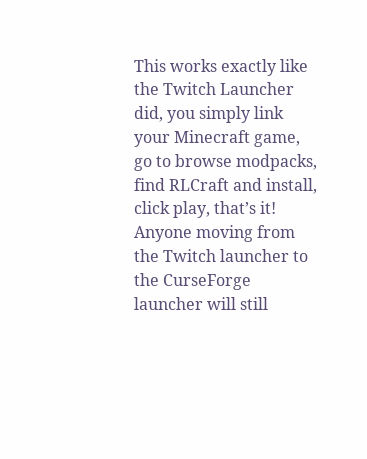This works exactly like the Twitch Launcher did, you simply link your Minecraft game, go to browse modpacks, find RLCraft and install, click play, that’s it! Anyone moving from the Twitch launcher to the CurseForge launcher will still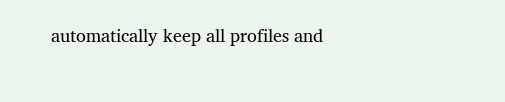automatically keep all profiles and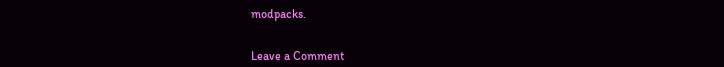modpacks.


Leave a Comment